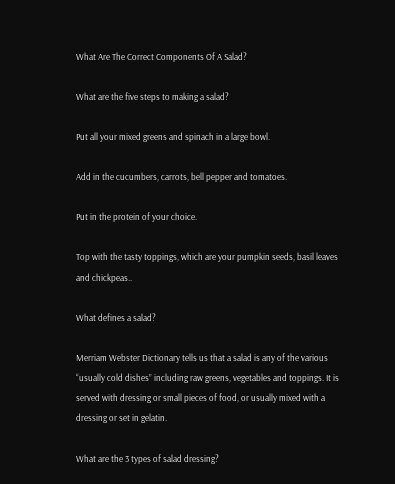What Are The Correct Components Of A Salad?

What are the five steps to making a salad?

Put all your mixed greens and spinach in a large bowl.

Add in the cucumbers, carrots, bell pepper and tomatoes.

Put in the protein of your choice.

Top with the tasty toppings, which are your pumpkin seeds, basil leaves and chickpeas..

What defines a salad?

Merriam Webster Dictionary tells us that a salad is any of the various “usually cold dishes” including raw greens, vegetables and toppings. It is served with dressing or small pieces of food, or usually mixed with a dressing or set in gelatin.

What are the 3 types of salad dressing?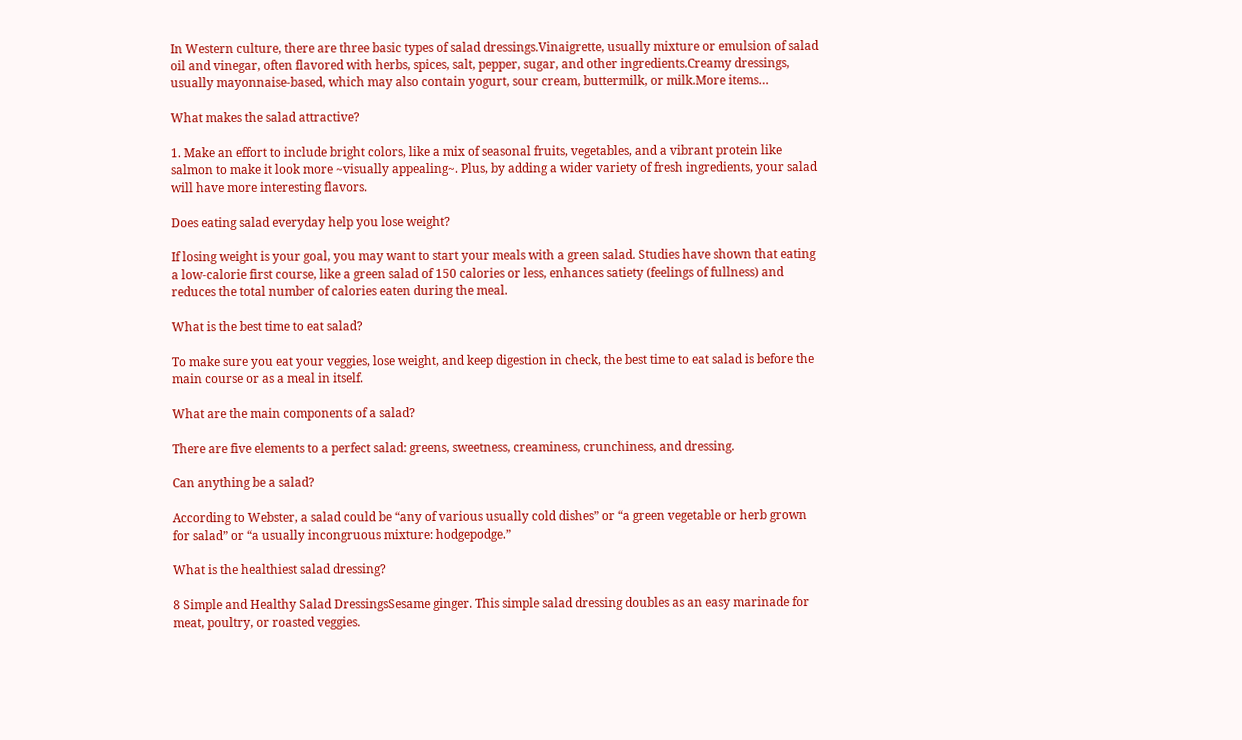In Western culture, there are three basic types of salad dressings.Vinaigrette, usually mixture or emulsion of salad oil and vinegar, often flavored with herbs, spices, salt, pepper, sugar, and other ingredients.Creamy dressings, usually mayonnaise-based, which may also contain yogurt, sour cream, buttermilk, or milk.More items…

What makes the salad attractive?

1. Make an effort to include bright colors, like a mix of seasonal fruits, vegetables, and a vibrant protein like salmon to make it look more ~visually appealing~. Plus, by adding a wider variety of fresh ingredients, your salad will have more interesting flavors.

Does eating salad everyday help you lose weight?

If losing weight is your goal, you may want to start your meals with a green salad. Studies have shown that eating a low-calorie first course, like a green salad of 150 calories or less, enhances satiety (feelings of fullness) and reduces the total number of calories eaten during the meal.

What is the best time to eat salad?

To make sure you eat your veggies, lose weight, and keep digestion in check, the best time to eat salad is before the main course or as a meal in itself.

What are the main components of a salad?

There are five elements to a perfect salad: greens, sweetness, creaminess, crunchiness, and dressing.

Can anything be a salad?

According to Webster, a salad could be “any of various usually cold dishes” or “a green vegetable or herb grown for salad” or “a usually incongruous mixture: hodgepodge.”

What is the healthiest salad dressing?

8 Simple and Healthy Salad DressingsSesame ginger. This simple salad dressing doubles as an easy marinade for meat, poultry, or roasted veggies.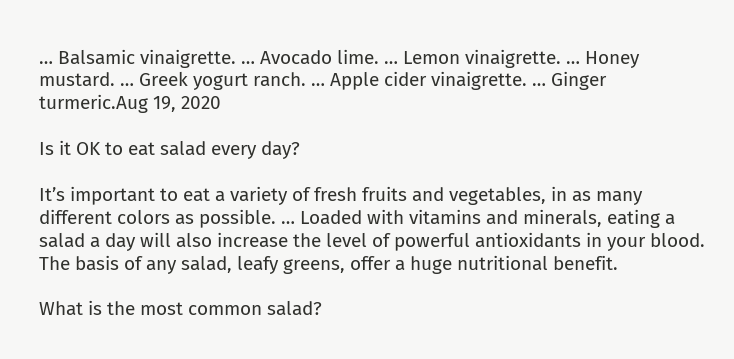… Balsamic vinaigrette. … Avocado lime. … Lemon vinaigrette. … Honey mustard. … Greek yogurt ranch. … Apple cider vinaigrette. … Ginger turmeric.Aug 19, 2020

Is it OK to eat salad every day?

It’s important to eat a variety of fresh fruits and vegetables, in as many different colors as possible. … Loaded with vitamins and minerals, eating a salad a day will also increase the level of powerful antioxidants in your blood. The basis of any salad, leafy greens, offer a huge nutritional benefit.

What is the most common salad?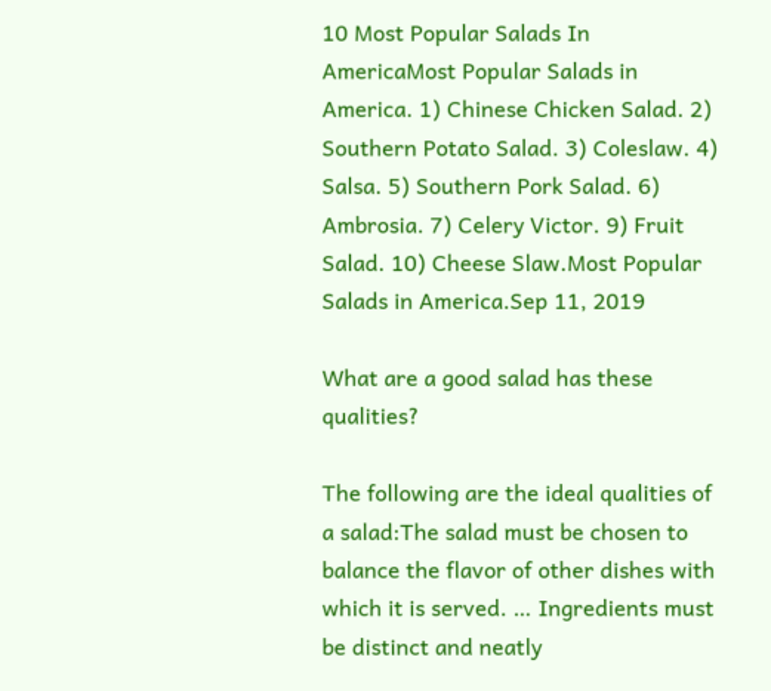10 Most Popular Salads In AmericaMost Popular Salads in America. 1) Chinese Chicken Salad. 2) Southern Potato Salad. 3) Coleslaw. 4) Salsa. 5) Southern Pork Salad. 6) Ambrosia. 7) Celery Victor. 9) Fruit Salad. 10) Cheese Slaw.Most Popular Salads in America.Sep 11, 2019

What are a good salad has these qualities?

The following are the ideal qualities of a salad:The salad must be chosen to balance the flavor of other dishes with which it is served. … Ingredients must be distinct and neatly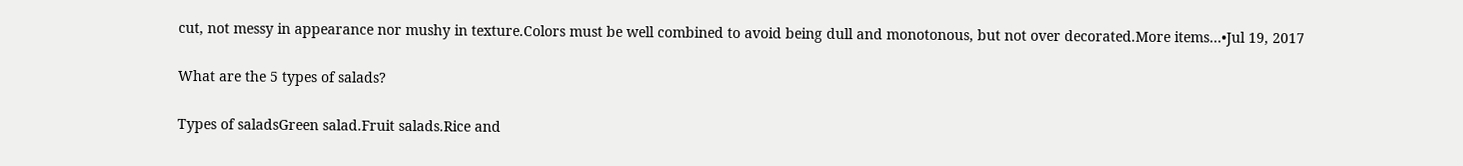cut, not messy in appearance nor mushy in texture.Colors must be well combined to avoid being dull and monotonous, but not over decorated.More items…•Jul 19, 2017

What are the 5 types of salads?

Types of saladsGreen salad.Fruit salads.Rice and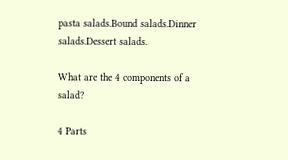pasta salads.Bound salads.Dinner salads.Dessert salads.

What are the 4 components of a salad?

4 Parts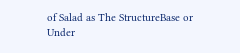of Salad as The StructureBase or Under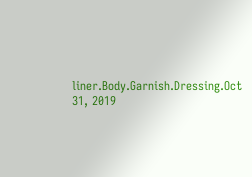liner.Body.Garnish.Dressing.Oct 31, 2019